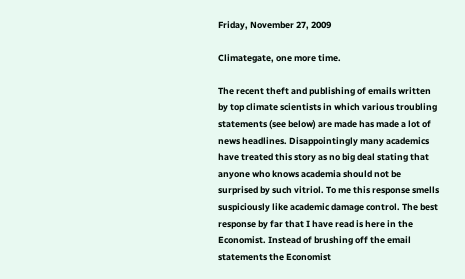Friday, November 27, 2009

Climategate, one more time.

The recent theft and publishing of emails written by top climate scientists in which various troubling statements (see below) are made has made a lot of news headlines. Disappointingly many academics have treated this story as no big deal stating that anyone who knows academia should not be surprised by such vitriol. To me this response smells suspiciously like academic damage control. The best response by far that I have read is here in the Economist. Instead of brushing off the email statements the Economist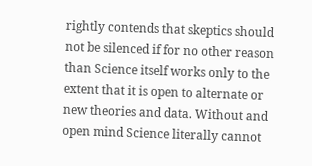rightly contends that skeptics should not be silenced if for no other reason than Science itself works only to the extent that it is open to alternate or new theories and data. Without and open mind Science literally cannot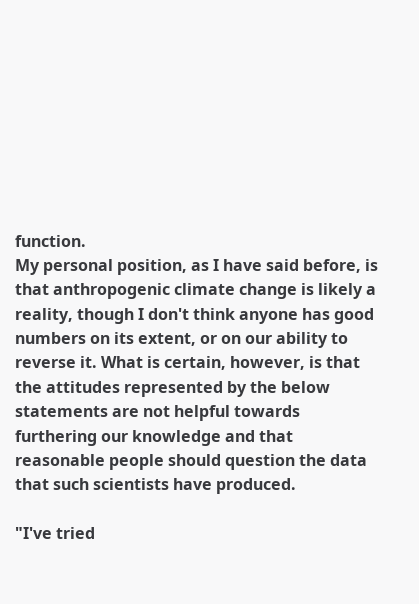function.
My personal position, as I have said before, is that anthropogenic climate change is likely a reality, though I don't think anyone has good numbers on its extent, or on our ability to reverse it. What is certain, however, is that the attitudes represented by the below statements are not helpful towards furthering our knowledge and that reasonable people should question the data that such scientists have produced.

"I've tried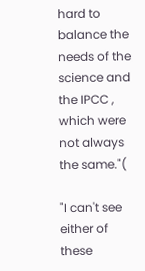hard to balance the needs of the science and the IPCC , which were not always the same."(

"I can't see either of these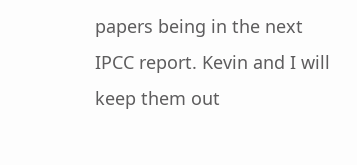papers being in the next IPCC report. Kevin and I will keep them out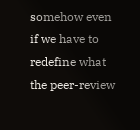somehow even if we have to redefine what the peer-review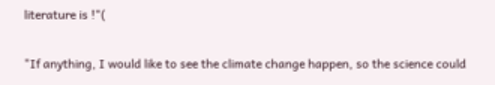literature is !"(

"If anything, I would like to see the climate change happen, so the science could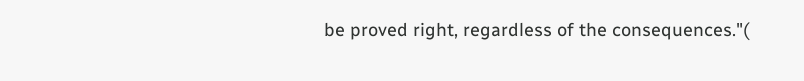be proved right, regardless of the consequences."(